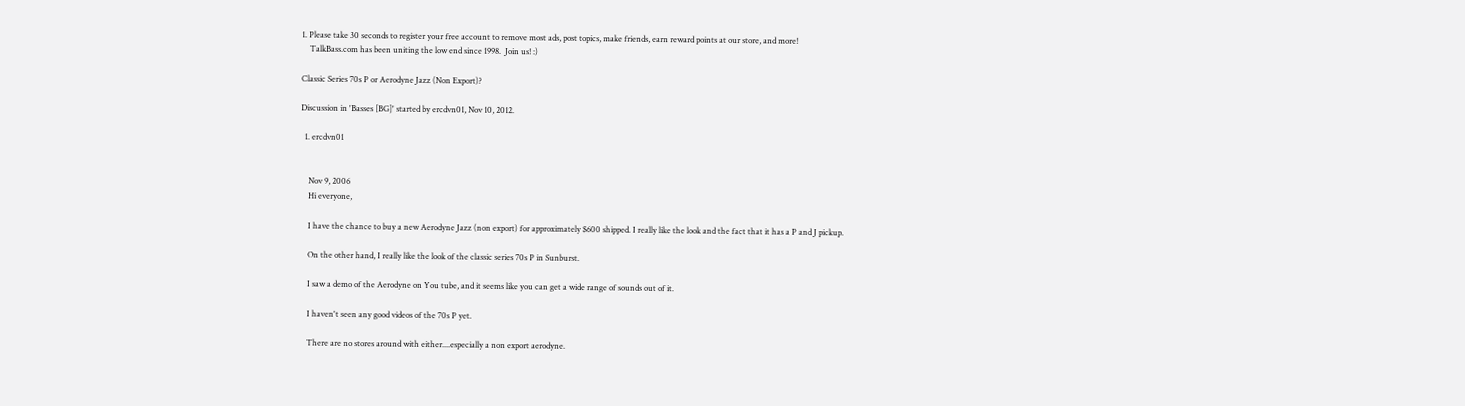1. Please take 30 seconds to register your free account to remove most ads, post topics, make friends, earn reward points at our store, and more!
    TalkBass.com has been uniting the low end since 1998.  Join us! :)

Classic Series 70s P or Aerodyne Jazz (Non Export)?

Discussion in 'Basses [BG]' started by ercdvn01, Nov 10, 2012.

  1. ercdvn01


    Nov 9, 2006
    Hi everyone,

    I have the chance to buy a new Aerodyne Jazz (non export) for approximately $600 shipped. I really like the look and the fact that it has a P and J pickup.

    On the other hand, I really like the look of the classic series 70s P in Sunburst.

    I saw a demo of the Aerodyne on You tube, and it seems like you can get a wide range of sounds out of it.

    I haven't seen any good videos of the 70s P yet.

    There are no stores around with either....especially a non export aerodyne.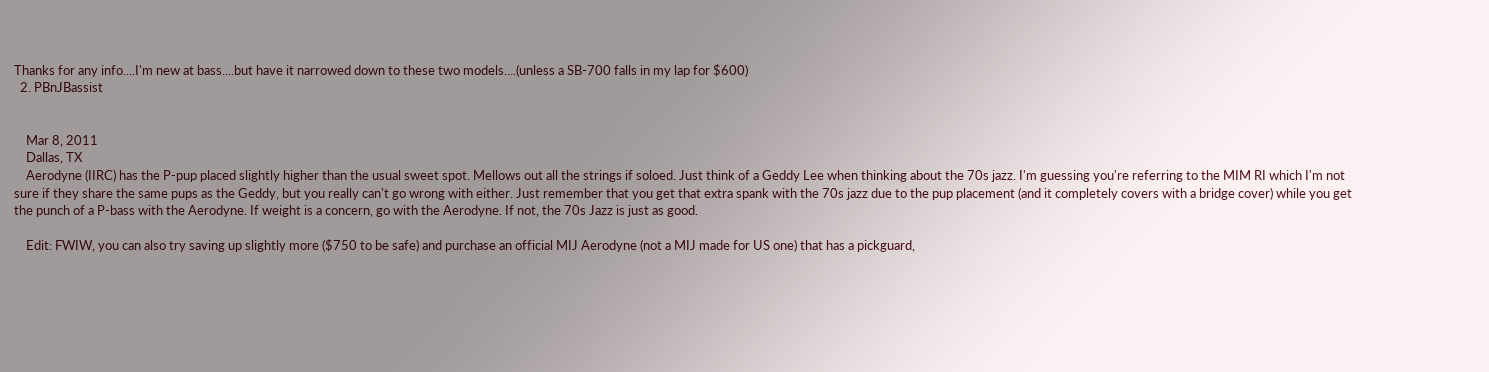Thanks for any info....I'm new at bass....but have it narrowed down to these two models....(unless a SB-700 falls in my lap for $600)
  2. PBnJBassist


    Mar 8, 2011
    Dallas, TX
    Aerodyne (IIRC) has the P-pup placed slightly higher than the usual sweet spot. Mellows out all the strings if soloed. Just think of a Geddy Lee when thinking about the 70s jazz. I'm guessing you're referring to the MIM RI which I'm not sure if they share the same pups as the Geddy, but you really can't go wrong with either. Just remember that you get that extra spank with the 70s jazz due to the pup placement (and it completely covers with a bridge cover) while you get the punch of a P-bass with the Aerodyne. If weight is a concern, go with the Aerodyne. If not, the 70s Jazz is just as good.

    Edit: FWIW, you can also try saving up slightly more ($750 to be safe) and purchase an official MIJ Aerodyne (not a MIJ made for US one) that has a pickguard,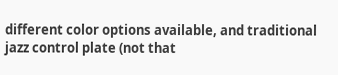different color options available, and traditional jazz control plate (not that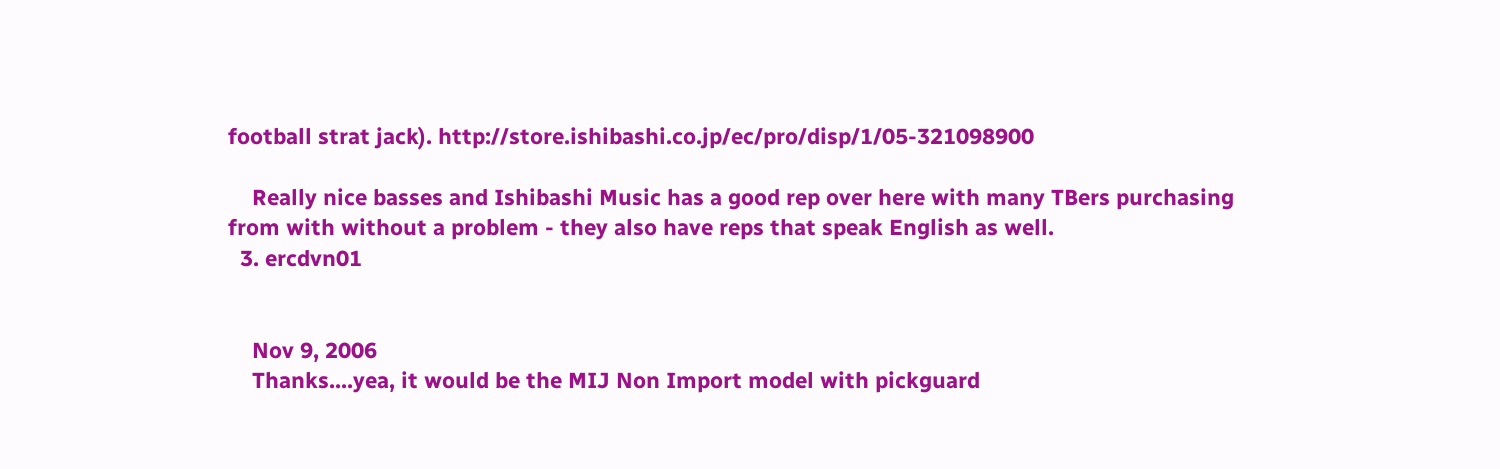football strat jack). http://store.ishibashi.co.jp/ec/pro/disp/1/05-321098900

    Really nice basses and Ishibashi Music has a good rep over here with many TBers purchasing from with without a problem - they also have reps that speak English as well.
  3. ercdvn01


    Nov 9, 2006
    Thanks....yea, it would be the MIJ Non Import model with pickguard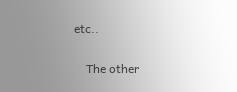etc..

    The other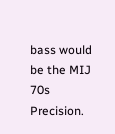bass would be the MIJ 70s Precision.